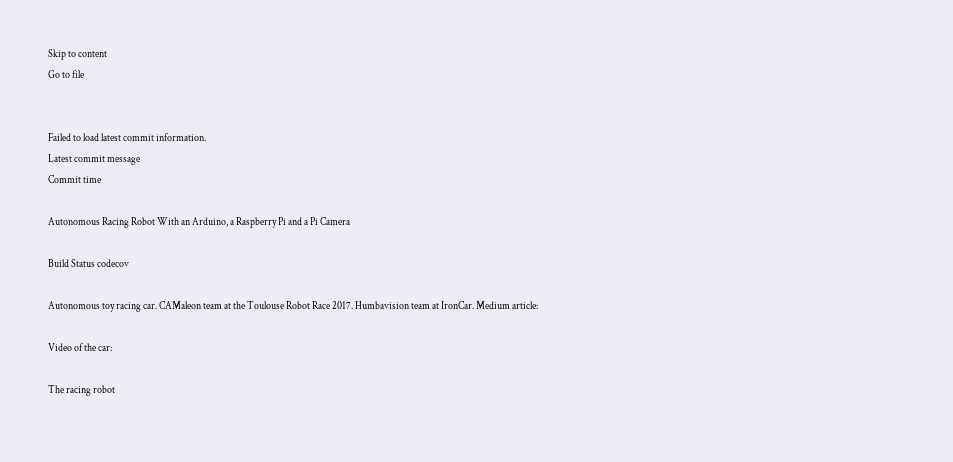Skip to content
Go to file


Failed to load latest commit information.
Latest commit message
Commit time

Autonomous Racing Robot With an Arduino, a Raspberry Pi and a Pi Camera

Build Status codecov

Autonomous toy racing car. CAMaleon team at the Toulouse Robot Race 2017. Humbavision team at IronCar. Medium article:

Video of the car:

The racing robot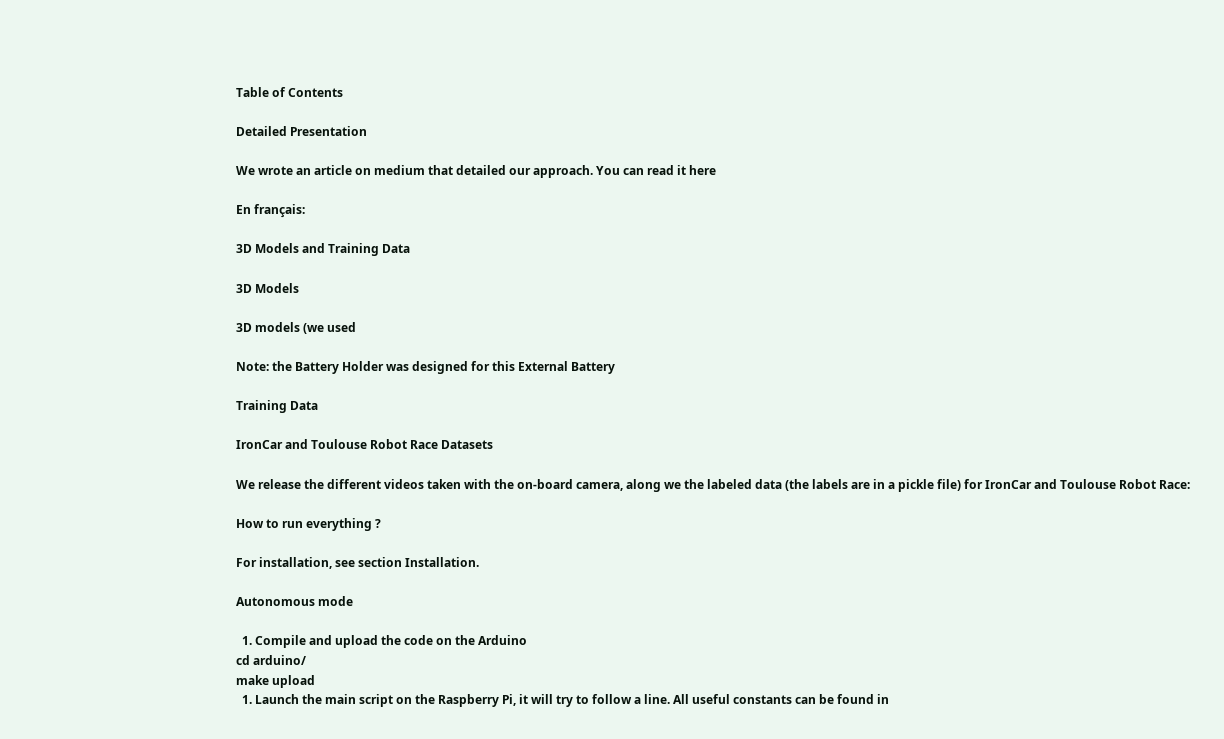Table of Contents

Detailed Presentation

We wrote an article on medium that detailed our approach. You can read it here

En français:

3D Models and Training Data

3D Models

3D models (we used

Note: the Battery Holder was designed for this External Battery

Training Data

IronCar and Toulouse Robot Race Datasets

We release the different videos taken with the on-board camera, along we the labeled data (the labels are in a pickle file) for IronCar and Toulouse Robot Race:

How to run everything ?

For installation, see section Installation.

Autonomous mode

  1. Compile and upload the code on the Arduino
cd arduino/
make upload
  1. Launch the main script on the Raspberry Pi, it will try to follow a line. All useful constants can be found in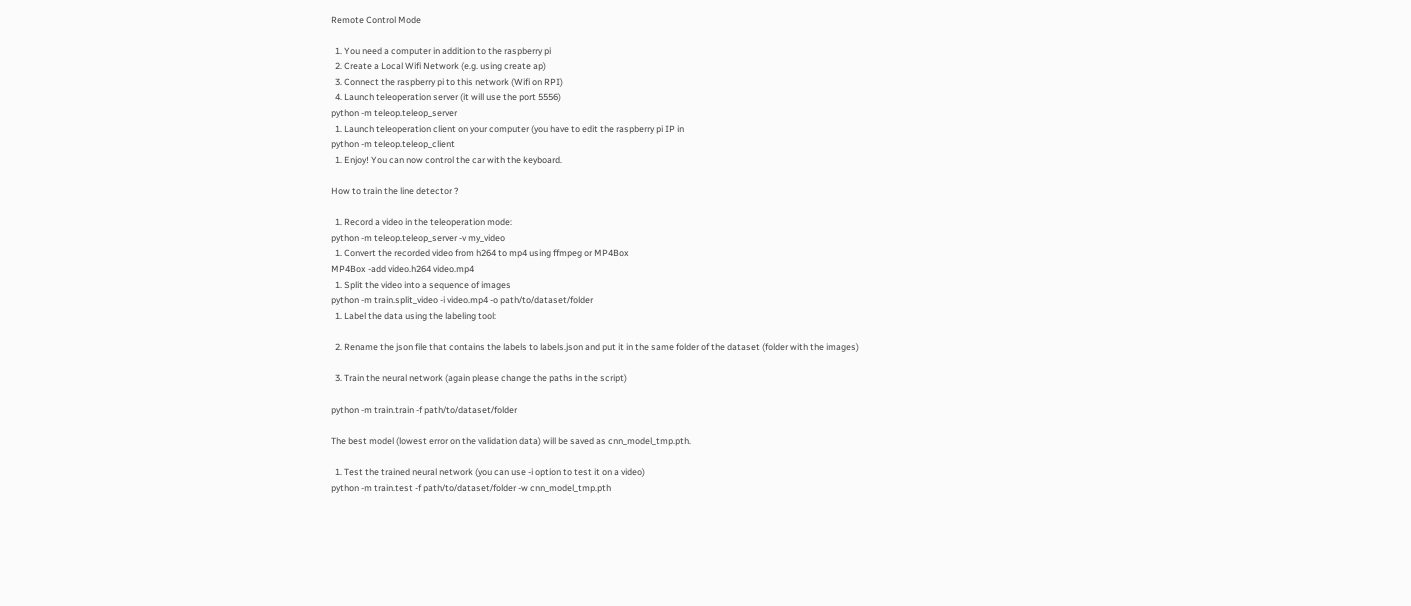Remote Control Mode

  1. You need a computer in addition to the raspberry pi
  2. Create a Local Wifi Network (e.g. using create ap)
  3. Connect the raspberry pi to this network (Wifi on RPI)
  4. Launch teleoperation server (it will use the port 5556)
python -m teleop.teleop_server
  1. Launch teleoperation client on your computer (you have to edit the raspberry pi IP in
python -m teleop.teleop_client
  1. Enjoy! You can now control the car with the keyboard.

How to train the line detector ?

  1. Record a video in the teleoperation mode:
python -m teleop.teleop_server -v my_video
  1. Convert the recorded video from h264 to mp4 using ffmpeg or MP4Box
MP4Box -add video.h264 video.mp4
  1. Split the video into a sequence of images
python -m train.split_video -i video.mp4 -o path/to/dataset/folder
  1. Label the data using the labeling tool:

  2. Rename the json file that contains the labels to labels.json and put it in the same folder of the dataset (folder with the images)

  3. Train the neural network (again please change the paths in the script)

python -m train.train -f path/to/dataset/folder

The best model (lowest error on the validation data) will be saved as cnn_model_tmp.pth.

  1. Test the trained neural network (you can use -i option to test it on a video)
python -m train.test -f path/to/dataset/folder -w cnn_model_tmp.pth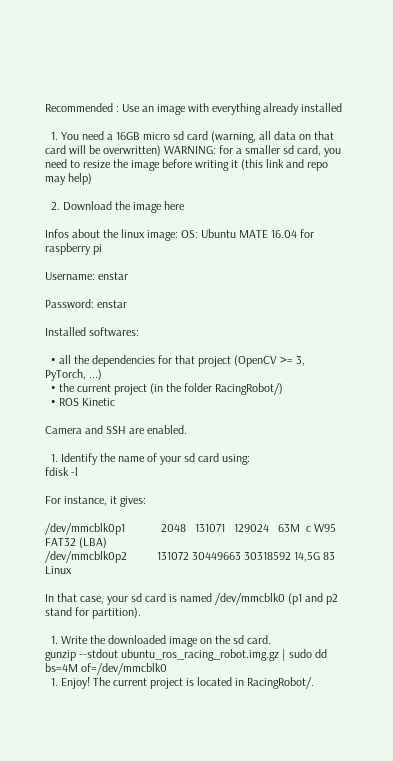Recommended : Use an image with everything already installed

  1. You need a 16GB micro sd card (warning, all data on that card will be overwritten) WARNING: for a smaller sd card, you need to resize the image before writing it (this link and repo may help)

  2. Download the image here

Infos about the linux image: OS: Ubuntu MATE 16.04 for raspberry pi

Username: enstar

Password: enstar

Installed softwares:

  • all the dependencies for that project (OpenCV >= 3, PyTorch, ...)
  • the current project (in the folder RacingRobot/)
  • ROS Kinetic

Camera and SSH are enabled.

  1. Identify the name of your sd card using:
fdisk -l

For instance, it gives:

/dev/mmcblk0p1            2048   131071   129024   63M  c W95 FAT32 (LBA)
/dev/mmcblk0p2          131072 30449663 30318592 14,5G 83 Linux

In that case, your sd card is named /dev/mmcblk0 (p1 and p2 stand for partition).

  1. Write the downloaded image on the sd card.
gunzip --stdout ubuntu_ros_racing_robot.img.gz | sudo dd bs=4M of=/dev/mmcblk0
  1. Enjoy! The current project is located in RacingRobot/.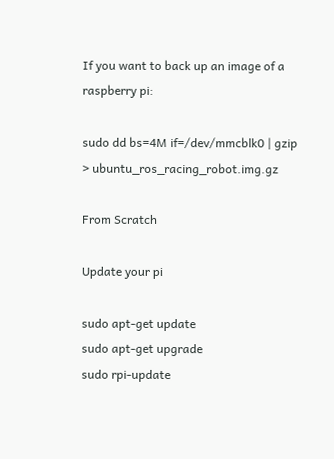If you want to back up an image of a raspberry pi:

sudo dd bs=4M if=/dev/mmcblk0 | gzip > ubuntu_ros_racing_robot.img.gz

From Scratch

Update your pi

sudo apt-get update
sudo apt-get upgrade
sudo rpi-update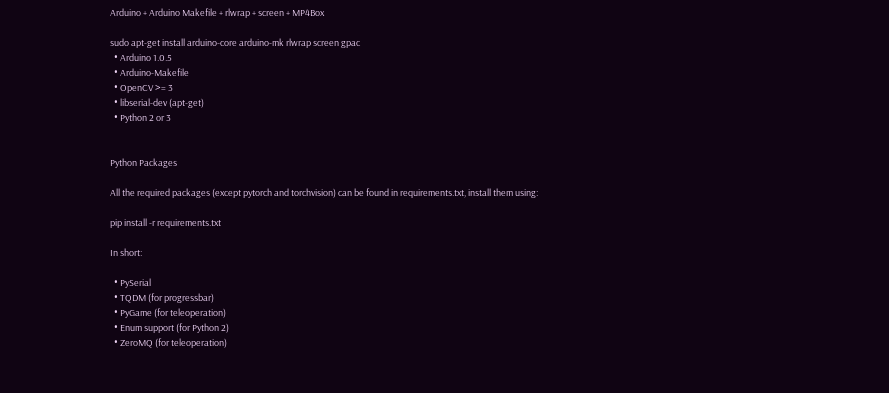Arduino + Arduino Makefile + rlwrap + screen + MP4Box

sudo apt-get install arduino-core arduino-mk rlwrap screen gpac
  • Arduino 1.0.5
  • Arduino-Makefile
  • OpenCV >= 3
  • libserial-dev (apt-get)
  • Python 2 or 3


Python Packages

All the required packages (except pytorch and torchvision) can be found in requirements.txt, install them using:

pip install -r requirements.txt

In short:

  • PySerial
  • TQDM (for progressbar)
  • PyGame (for teleoperation)
  • Enum support (for Python 2)
  • ZeroMQ (for teleoperation)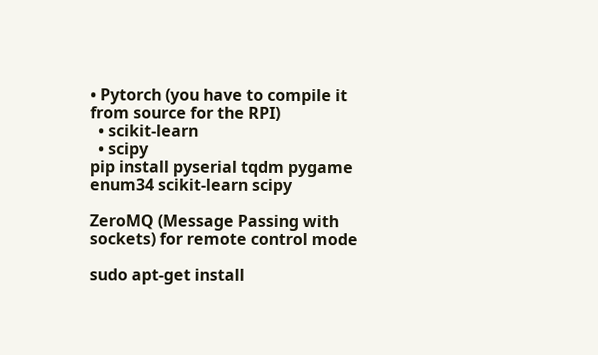• Pytorch (you have to compile it from source for the RPI)
  • scikit-learn
  • scipy
pip install pyserial tqdm pygame enum34 scikit-learn scipy

ZeroMQ (Message Passing with sockets) for remote control mode

sudo apt-get install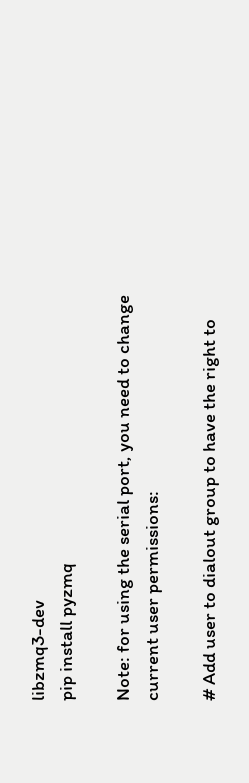libzmq3-dev
pip install pyzmq

Note: for using the serial port, you need to change current user permissions:

# Add user to dialout group to have the right to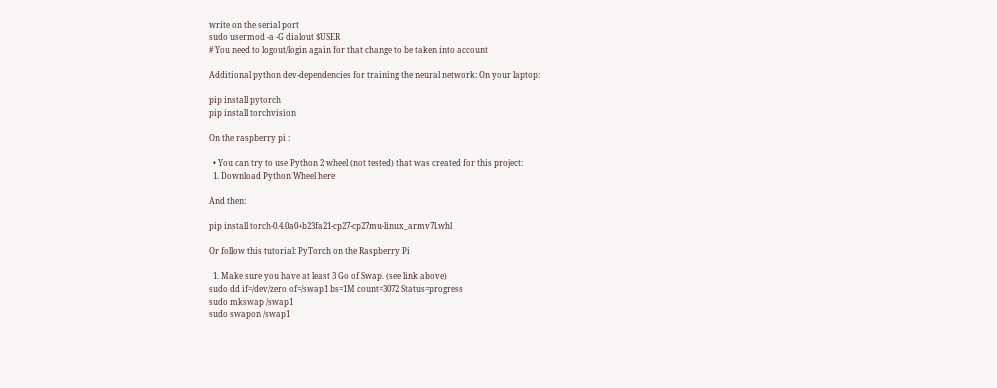write on the serial port
sudo usermod -a -G dialout $USER
# You need to logout/login again for that change to be taken into account

Additional python dev-dependencies for training the neural network: On your laptop:

pip install pytorch
pip install torchvision

On the raspberry pi :

  • You can try to use Python 2 wheel (not tested) that was created for this project:
  1. Download Python Wheel here

And then:

pip install torch-0.4.0a0+b23fa21-cp27-cp27mu-linux_armv7l.whl

Or follow this tutorial: PyTorch on the Raspberry Pi

  1. Make sure you have at least 3 Go of Swap. (see link above)
sudo dd if=/dev/zero of=/swap1 bs=1M count=3072 Status=progress
sudo mkswap /swap1
sudo swapon /swap1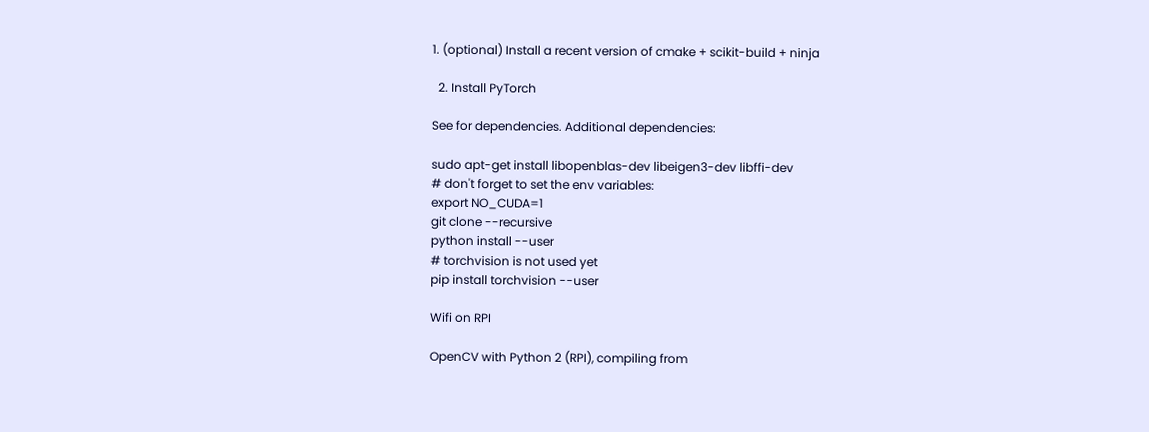1. (optional) Install a recent version of cmake + scikit-build + ninja

  2. Install PyTorch

See for dependencies. Additional dependencies:

sudo apt-get install libopenblas-dev libeigen3-dev libffi-dev
# don't forget to set the env variables:
export NO_CUDA=1
git clone --recursive
python install --user
# torchvision is not used yet
pip install torchvision --user

Wifi on RPI

OpenCV with Python 2 (RPI), compiling from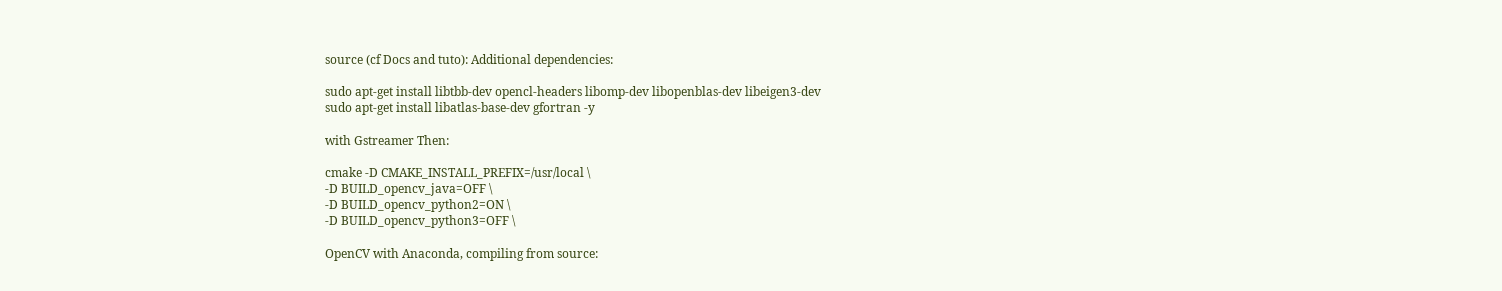source (cf Docs and tuto): Additional dependencies:

sudo apt-get install libtbb-dev opencl-headers libomp-dev libopenblas-dev libeigen3-dev
sudo apt-get install libatlas-base-dev gfortran -y

with Gstreamer Then:

cmake -D CMAKE_INSTALL_PREFIX=/usr/local \
-D BUILD_opencv_java=OFF \
-D BUILD_opencv_python2=ON \
-D BUILD_opencv_python3=OFF \

OpenCV with Anaconda, compiling from source: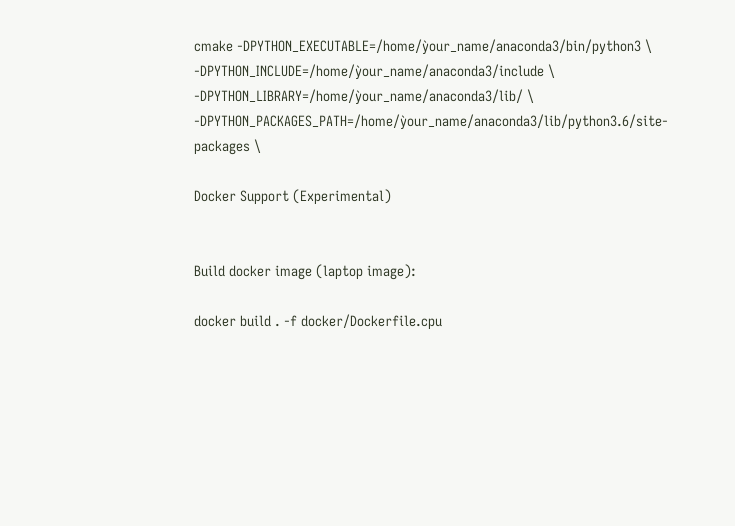cmake -DPYTHON_EXECUTABLE=/home/ỳour_name/anaconda3/bin/python3 \
-DPYTHON_INCLUDE=/home/ỳour_name/anaconda3/include \
-DPYTHON_LIBRARY=/home/ỳour_name/anaconda3/lib/ \
-DPYTHON_PACKAGES_PATH=/home/ỳour_name/anaconda3/lib/python3.6/site-packages \

Docker Support (Experimental)


Build docker image (laptop image):

docker build . -f docker/Dockerfile.cpu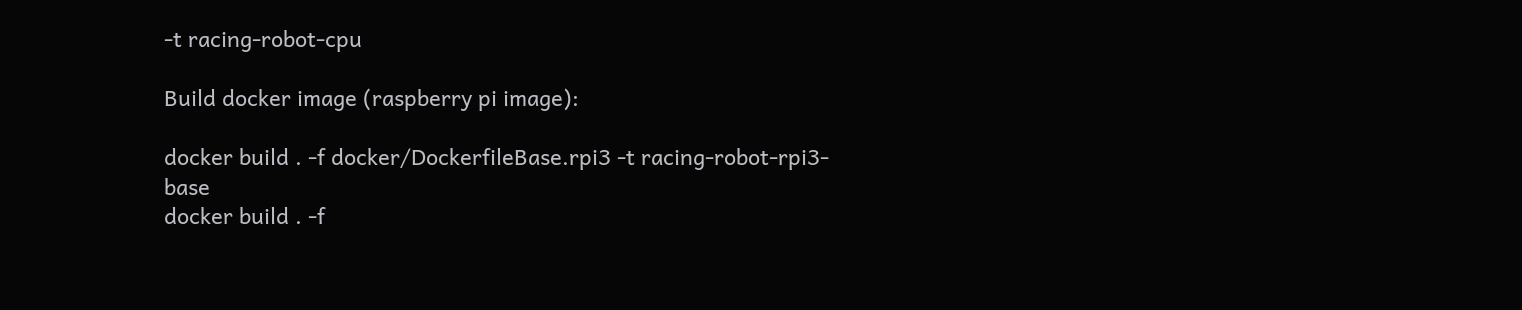-t racing-robot-cpu

Build docker image (raspberry pi image):

docker build . -f docker/DockerfileBase.rpi3 -t racing-robot-rpi3-base
docker build . -f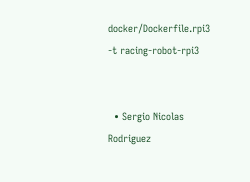docker/Dockerfile.rpi3 -t racing-robot-rpi3


  • Sergio Nicolas Rodriguez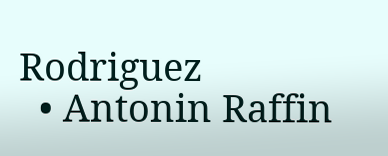Rodriguez
  • Antonin Raffin